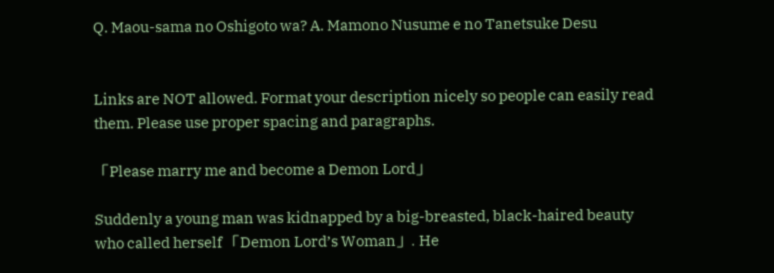Q. Maou-sama no Oshigoto wa? A. Mamono Nusume e no Tanetsuke Desu


Links are NOT allowed. Format your description nicely so people can easily read them. Please use proper spacing and paragraphs.

「Please marry me and become a Demon Lord」

Suddenly a young man was kidnapped by a big-breasted, black-haired beauty who called herself 「Demon Lord’s Woman」. He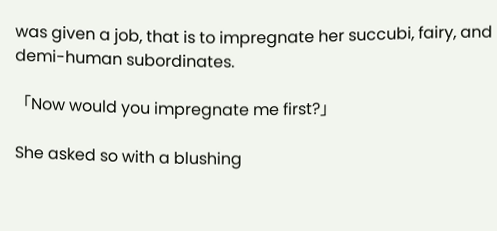was given a job, that is to impregnate her succubi, fairy, and demi-human subordinates.

「Now would you impregnate me first?」

She asked so with a blushing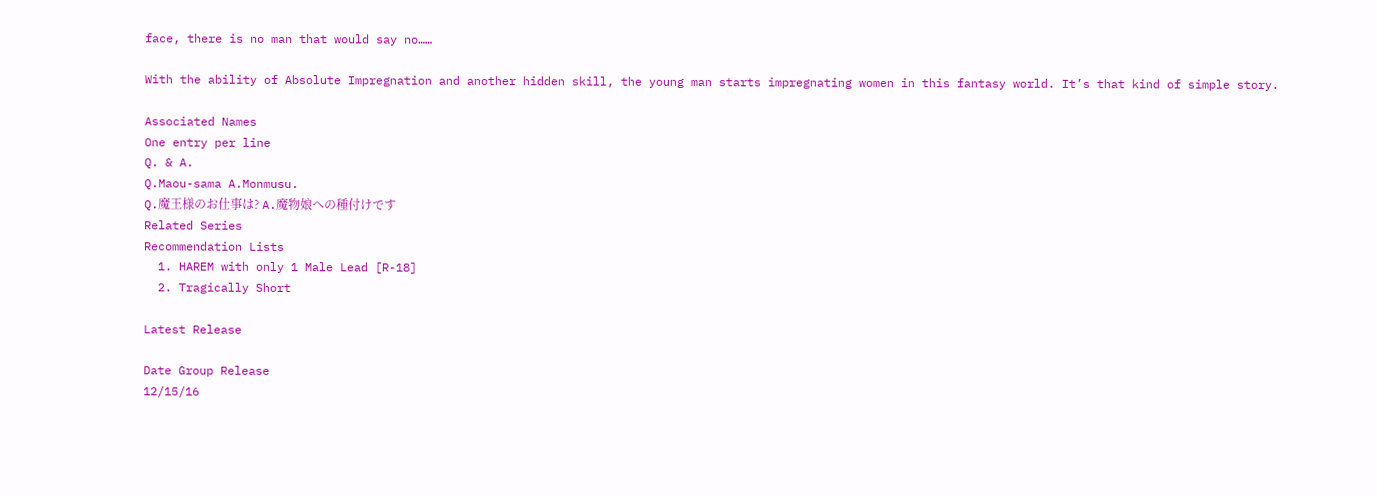face, there is no man that would say no……

With the ability of Absolute Impregnation and another hidden skill, the young man starts impregnating women in this fantasy world. It’s that kind of simple story.

Associated Names
One entry per line
Q. & A.
Q.Maou-sama A.Monmusu.
Q.魔王様のお仕事は? A.魔物娘への種付けです
Related Series
Recommendation Lists
  1. HAREM with only 1 Male Lead [R-18]
  2. Tragically Short

Latest Release

Date Group Release
12/15/16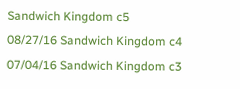Sandwich Kingdom c5
08/27/16 Sandwich Kingdom c4
07/04/16 Sandwich Kingdom c3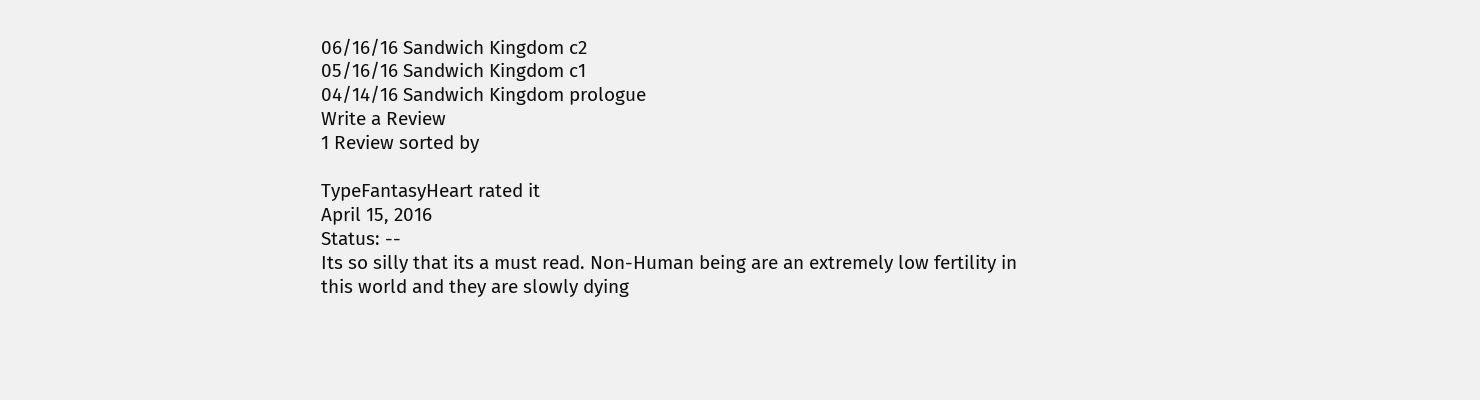06/16/16 Sandwich Kingdom c2
05/16/16 Sandwich Kingdom c1
04/14/16 Sandwich Kingdom prologue
Write a Review
1 Review sorted by

TypeFantasyHeart rated it
April 15, 2016
Status: --
Its so silly that its a must read. Non-Human being are an extremely low fertility in this world and they are slowly dying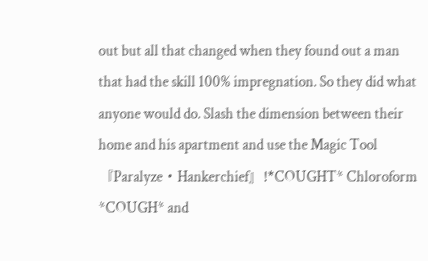out but all that changed when they found out a man that had the skill 100% impregnation. So they did what anyone would do. Slash the dimension between their home and his apartment and use the Magic Tool 『Paralyze・Hankerchief』!*COUGHT* Chloroform *COUGH* and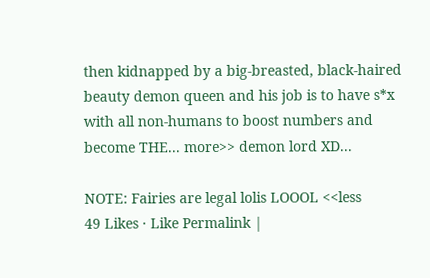then kidnapped by a big-breasted, black-haired beauty demon queen and his job is to have s*x with all non-humans to boost numbers and become THE... more>> demon lord XD...

NOTE: Fairies are legal lolis LOOOL <<less
49 Likes · Like Permalink |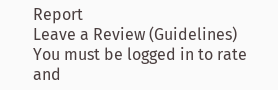Report
Leave a Review (Guidelines)
You must be logged in to rate and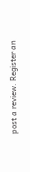post a review. Register an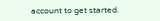account to get started.